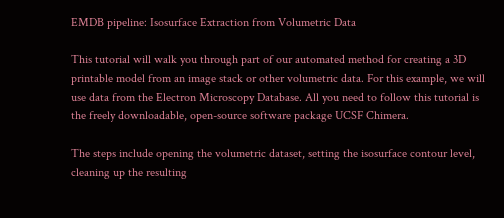EMDB pipeline: Isosurface Extraction from Volumetric Data

This tutorial will walk you through part of our automated method for creating a 3D printable model from an image stack or other volumetric data. For this example, we will use data from the Electron Microscopy Database. All you need to follow this tutorial is the freely downloadable, open-source software package UCSF Chimera.

The steps include opening the volumetric dataset, setting the isosurface contour level, cleaning up the resulting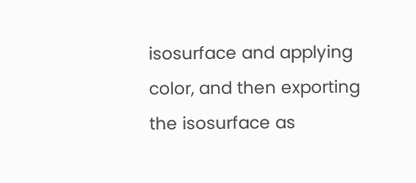isosurface and applying color, and then exporting the isosurface as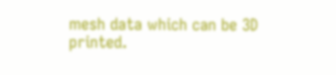mesh data which can be 3D printed.